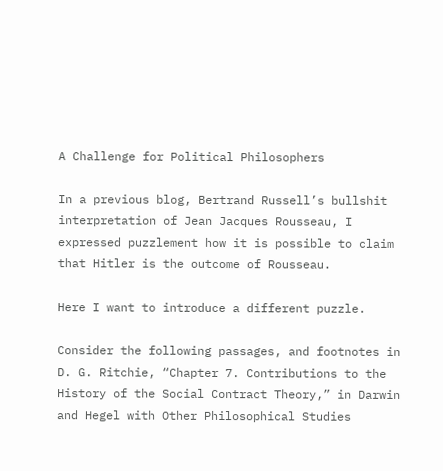A Challenge for Political Philosophers

In a previous blog, Bertrand Russell’s bullshit interpretation of Jean Jacques Rousseau, I expressed puzzlement how it is possible to claim that Hitler is the outcome of Rousseau.

Here I want to introduce a different puzzle.

Consider the following passages, and footnotes in D. G. Ritchie, “Chapter 7. Contributions to the History of the Social Contract Theory,” in Darwin and Hegel with Other Philosophical Studies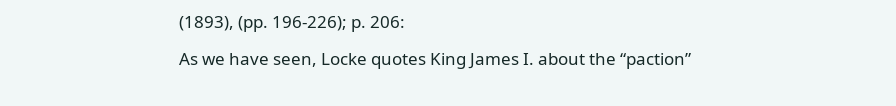(1893), (pp. 196-226); p. 206:

As we have seen, Locke quotes King James I. about the “paction”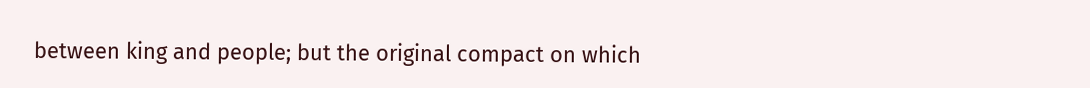between king and people; but the original compact on which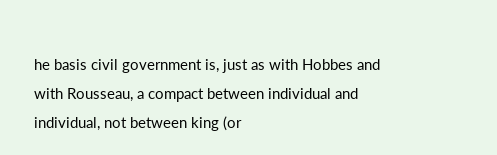he basis civil government is, just as with Hobbes and with Rousseau, a compact between individual and individual, not between king (or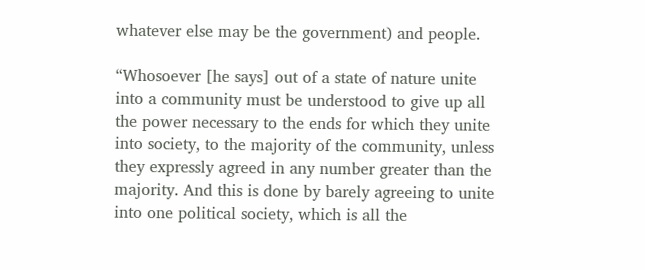whatever else may be the government) and people.

“Whosoever [he says] out of a state of nature unite into a community must be understood to give up all the power necessary to the ends for which they unite into society, to the majority of the community, unless they expressly agreed in any number greater than the majority. And this is done by barely agreeing to unite into one political society, which is all the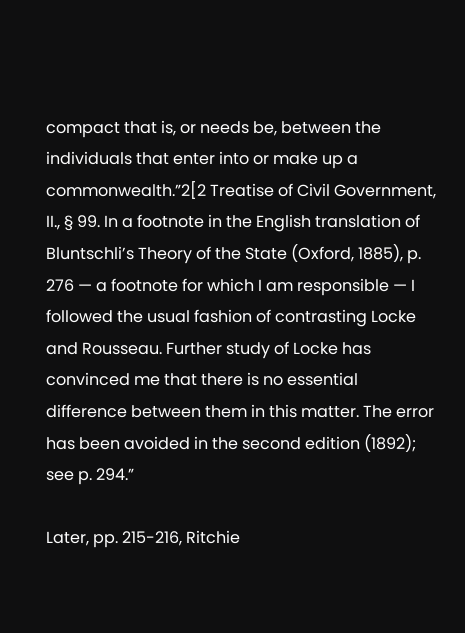compact that is, or needs be, between the individuals that enter into or make up a commonwealth.”2[2 Treatise of Civil Government, II., § 99. In a footnote in the English translation of Bluntschli’s Theory of the State (Oxford, 1885), p. 276 — a footnote for which I am responsible — I followed the usual fashion of contrasting Locke and Rousseau. Further study of Locke has convinced me that there is no essential difference between them in this matter. The error has been avoided in the second edition (1892); see p. 294.”

Later, pp. 215-216, Ritchie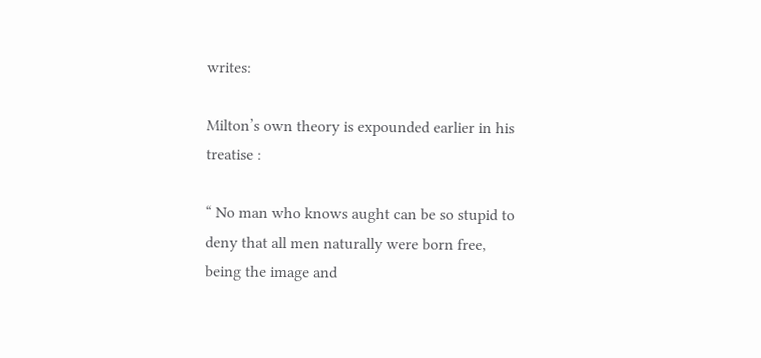writes:

Milton’s own theory is expounded earlier in his treatise :

“ No man who knows aught can be so stupid to deny that all men naturally were born free, being the image and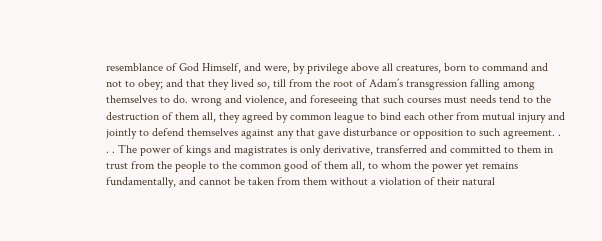resemblance of God Himself, and were, by privilege above all creatures, born to command and not to obey; and that they lived so, till from the root of Adam’s transgression falling among themselves to do. wrong and violence, and foreseeing that such courses must needs tend to the destruction of them all, they agreed by common league to bind each other from mutual injury and jointly to defend themselves against any that gave disturbance or opposition to such agreement. . . . The power of kings and magistrates is only derivative, transferred and committed to them in trust from the people to the common good of them all, to whom the power yet remains fundamentally, and cannot be taken from them without a violation of their natural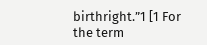birthright.”1 [1 For the term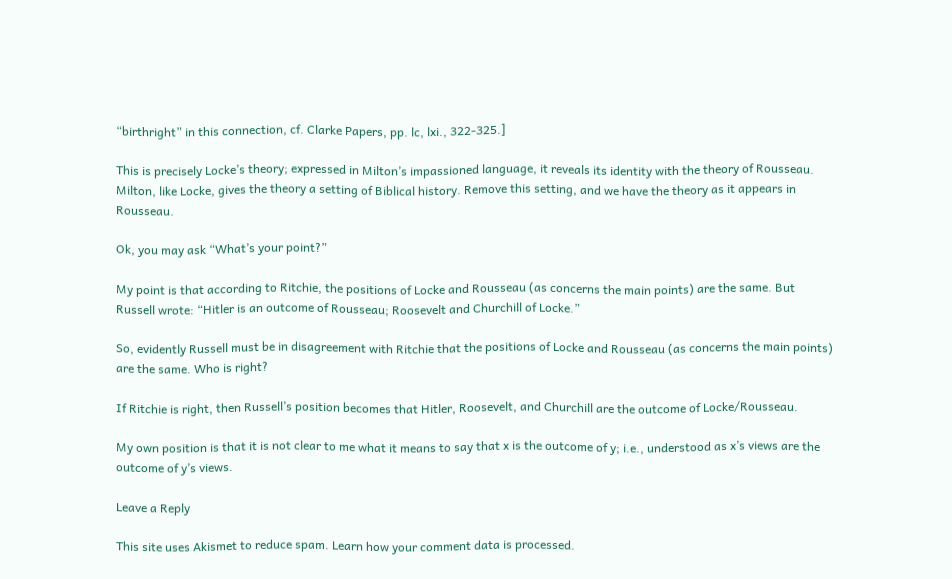“birthright” in this connection, cf. Clarke Papers, pp. lc, lxi., 322-325.]

This is precisely Locke’s theory; expressed in Milton’s impassioned language, it reveals its identity with the theory of Rousseau. Milton, like Locke, gives the theory a setting of Biblical history. Remove this setting, and we have the theory as it appears in Rousseau.

Ok, you may ask “What’s your point?”

My point is that according to Ritchie, the positions of Locke and Rousseau (as concerns the main points) are the same. But Russell wrote: “Hitler is an outcome of Rousseau; Roosevelt and Churchill of Locke.”

So, evidently Russell must be in disagreement with Ritchie that the positions of Locke and Rousseau (as concerns the main points) are the same. Who is right?

If Ritchie is right, then Russell’s position becomes that Hitler, Roosevelt, and Churchill are the outcome of Locke/Rousseau.

My own position is that it is not clear to me what it means to say that x is the outcome of y; i.e., understood as x’s views are the outcome of y’s views.

Leave a Reply

This site uses Akismet to reduce spam. Learn how your comment data is processed.